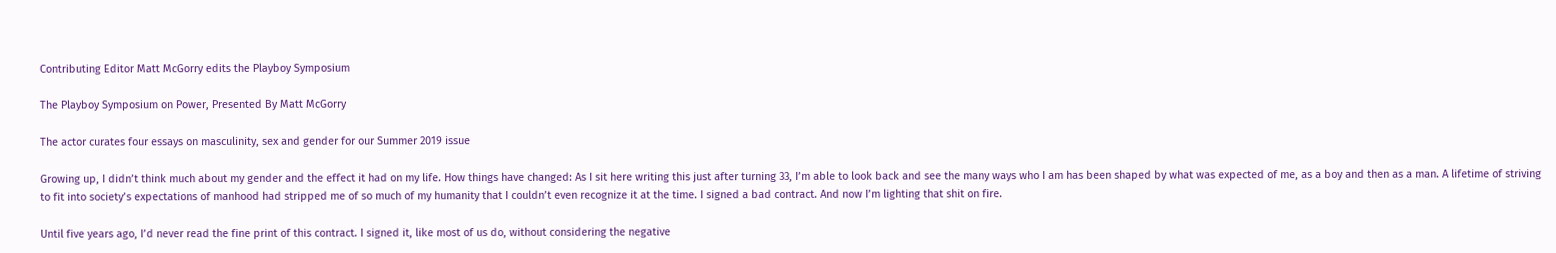Contributing Editor Matt McGorry edits the Playboy Symposium

The Playboy Symposium on Power, Presented By Matt McGorry

The actor curates four essays on masculinity, sex and gender for our Summer 2019 issue

Growing up, I didn’t think much about my gender and the effect it had on my life. How things have changed: As I sit here writing this just after turning 33, I’m able to look back and see the many ways who I am has been shaped by what was expected of me, as a boy and then as a man. A lifetime of striving to fit into society’s expectations of manhood had stripped me of so much of my humanity that I couldn’t even recognize it at the time. I signed a bad contract. And now I’m lighting that shit on fire.

Until five years ago, I’d never read the fine print of this contract. I signed it, like most of us do, without considering the negative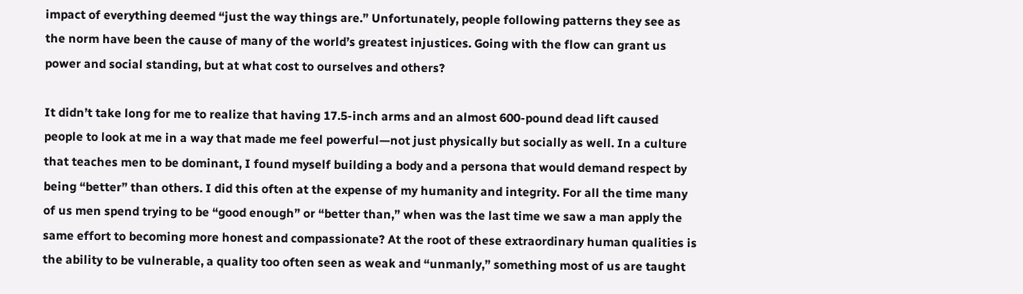impact of everything deemed “just the way things are.” Unfortunately, people following patterns they see as the norm have been the cause of many of the world’s greatest injustices. Going with the flow can grant us power and social standing, but at what cost to ourselves and others?

It didn’t take long for me to realize that having 17.5-inch arms and an almost 600-pound dead lift caused people to look at me in a way that made me feel powerful—not just physically but socially as well. In a culture that teaches men to be dominant, I found myself building a body and a persona that would demand respect by being “better” than others. I did this often at the expense of my humanity and integrity. For all the time many of us men spend trying to be “good enough” or “better than,” when was the last time we saw a man apply the same effort to becoming more honest and compassionate? At the root of these extraordinary human qualities is the ability to be vulnerable, a quality too often seen as weak and “unmanly,” something most of us are taught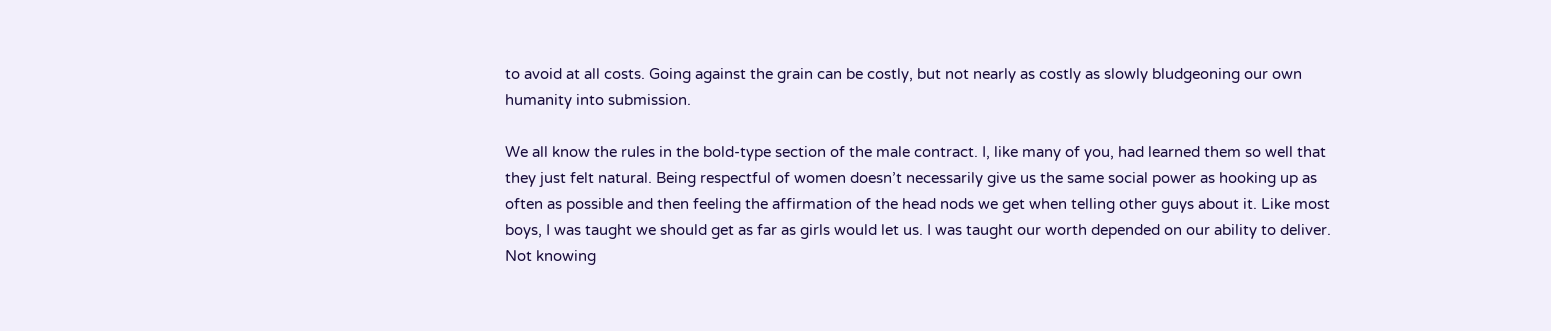to avoid at all costs. Going against the grain can be costly, but not nearly as costly as slowly bludgeoning our own humanity into submission.

We all know the rules in the bold-type section of the male contract. I, like many of you, had learned them so well that they just felt natural. Being respectful of women doesn’t necessarily give us the same social power as hooking up as often as possible and then feeling the affirmation of the head nods we get when telling other guys about it. Like most boys, I was taught we should get as far as girls would let us. I was taught our worth depended on our ability to deliver. Not knowing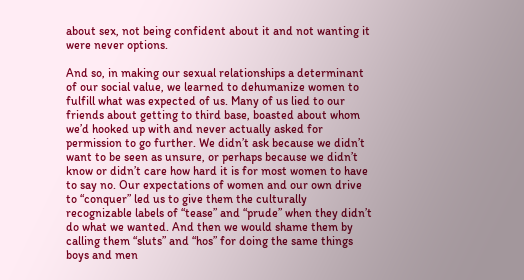about sex, not being confident about it and not wanting it were never options.

And so, in making our sexual relationships a determinant of our social value, we learned to dehumanize women to fulfill what was expected of us. Many of us lied to our friends about getting to third base, boasted about whom we’d hooked up with and never actually asked for permission to go further. We didn’t ask because we didn’t want to be seen as unsure, or perhaps because we didn’t know or didn’t care how hard it is for most women to have to say no. Our expectations of women and our own drive to “conquer” led us to give them the culturally recognizable labels of “tease” and “prude” when they didn’t do what we wanted. And then we would shame them by calling them “sluts” and “hos” for doing the same things boys and men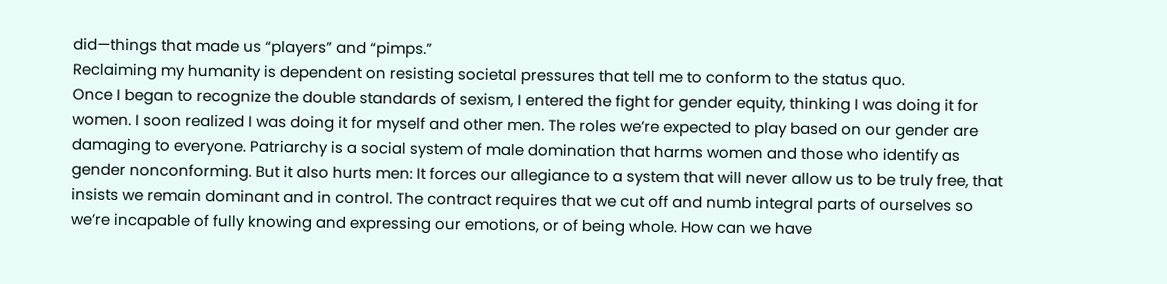did—things that made us “players” and “pimps.”
Reclaiming my humanity is dependent on resisting societal pressures that tell me to conform to the status quo.
Once I began to recognize the double standards of sexism, I entered the fight for gender equity, thinking I was doing it for women. I soon realized I was doing it for myself and other men. The roles we’re expected to play based on our gender are damaging to everyone. Patriarchy is a social system of male domination that harms women and those who identify as gender nonconforming. But it also hurts men: It forces our allegiance to a system that will never allow us to be truly free, that insists we remain dominant and in control. The contract requires that we cut off and numb integral parts of ourselves so we’re incapable of fully knowing and expressing our emotions, or of being whole. How can we have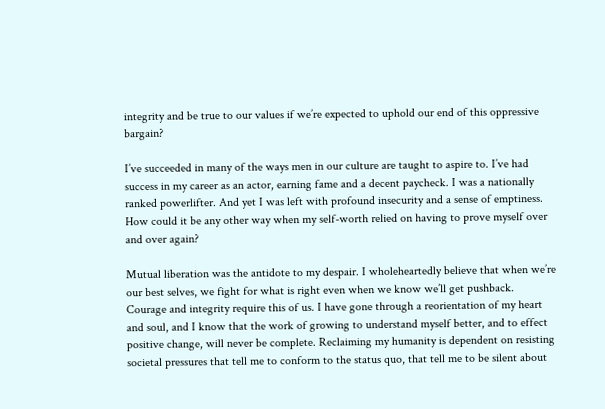integrity and be true to our values if we’re expected to uphold our end of this oppressive bargain?

I’ve succeeded in many of the ways men in our culture are taught to aspire to. I’ve had success in my career as an actor, earning fame and a decent paycheck. I was a nationally ranked powerlifter. And yet I was left with profound insecurity and a sense of emptiness. How could it be any other way when my self-worth relied on having to prove myself over and over again?

Mutual liberation was the antidote to my despair. I wholeheartedly believe that when we’re our best selves, we fight for what is right even when we know we’ll get pushback. Courage and integrity require this of us. I have gone through a reorientation of my heart and soul, and I know that the work of growing to understand myself better, and to effect positive change, will never be complete. Reclaiming my humanity is dependent on resisting societal pressures that tell me to conform to the status quo, that tell me to be silent about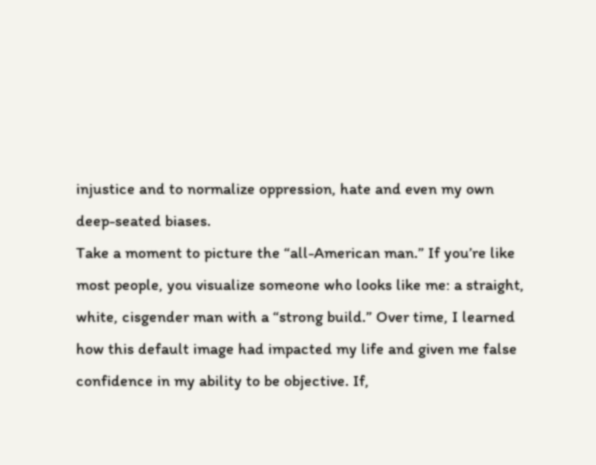injustice and to normalize oppression, hate and even my own deep-seated biases.
Take a moment to picture the “all-American man.” If you’re like most people, you visualize someone who looks like me: a straight, white, cisgender man with a “strong build.” Over time, I learned how this default image had impacted my life and given me false confidence in my ability to be objective. If,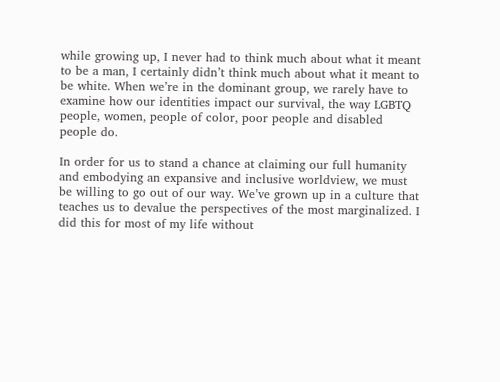while growing up, I never had to think much about what it meant to be a man, I certainly didn’t think much about what it meant to be white. When we’re in the dominant group, we rarely have to examine how our identities impact our survival, the way LGBTQ people, women, people of color, poor people and disabled people do.

In order for us to stand a chance at claiming our full humanity and embodying an expansive and inclusive worldview, we must be willing to go out of our way. We’ve grown up in a culture that teaches us to devalue the perspectives of the most marginalized. I did this for most of my life without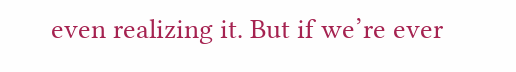even realizing it. But if we’re ever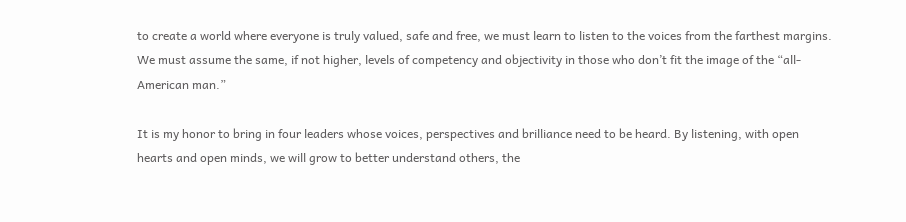to create a world where everyone is truly valued, safe and free, we must learn to listen to the voices from the farthest margins. We must assume the same, if not higher, levels of competency and objectivity in those who don’t fit the image of the “all-American man.”

It is my honor to bring in four leaders whose voices, perspectives and brilliance need to be heard. By listening, with open hearts and open minds, we will grow to better understand others, the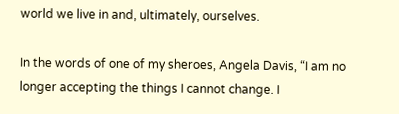world we live in and, ultimately, ourselves.

In the words of one of my sheroes, Angela Davis, “I am no longer accepting the things I cannot change. I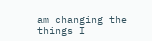am changing the things I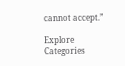cannot accept.”

Explore Categories